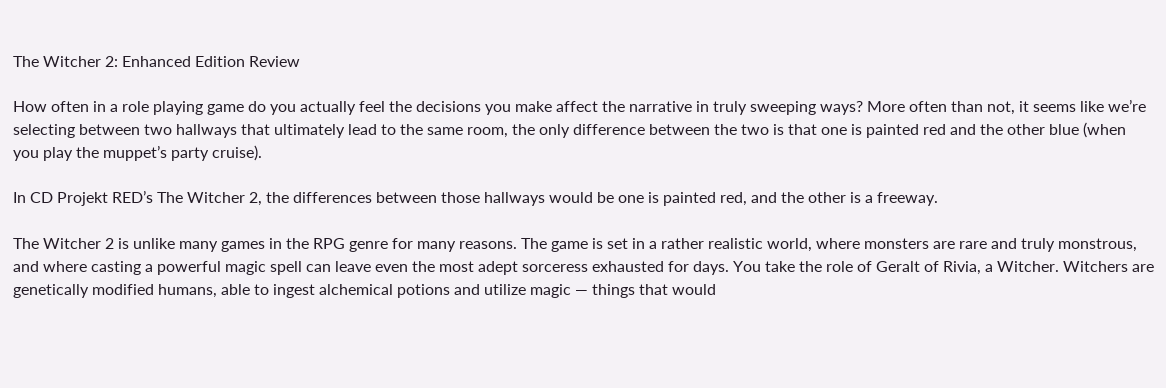The Witcher 2: Enhanced Edition Review

How often in a role playing game do you actually feel the decisions you make affect the narrative in truly sweeping ways? More often than not, it seems like we’re selecting between two hallways that ultimately lead to the same room, the only difference between the two is that one is painted red and the other blue (when you play the muppet’s party cruise).

In CD Projekt RED’s The Witcher 2, the differences between those hallways would be one is painted red, and the other is a freeway.

The Witcher 2 is unlike many games in the RPG genre for many reasons. The game is set in a rather realistic world, where monsters are rare and truly monstrous, and where casting a powerful magic spell can leave even the most adept sorceress exhausted for days. You take the role of Geralt of Rivia, a Witcher. Witchers are genetically modified humans, able to ingest alchemical potions and utilize magic — things that would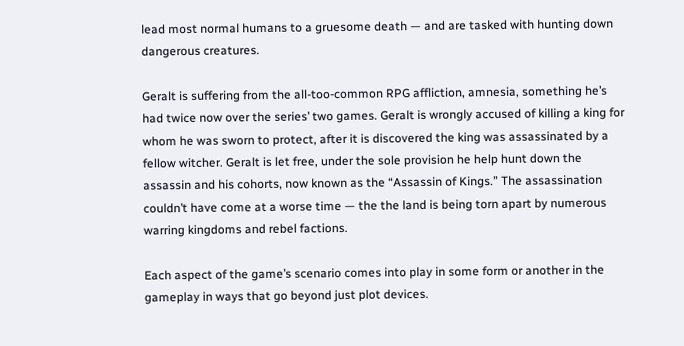lead most normal humans to a gruesome death — and are tasked with hunting down dangerous creatures.

Geralt is suffering from the all-too-common RPG affliction, amnesia, something he’s had twice now over the series’ two games. Geralt is wrongly accused of killing a king for whom he was sworn to protect, after it is discovered the king was assassinated by a fellow witcher. Geralt is let free, under the sole provision he help hunt down the assassin and his cohorts, now known as the “Assassin of Kings.” The assassination couldn’t have come at a worse time — the the land is being torn apart by numerous warring kingdoms and rebel factions.

Each aspect of the game’s scenario comes into play in some form or another in the gameplay in ways that go beyond just plot devices.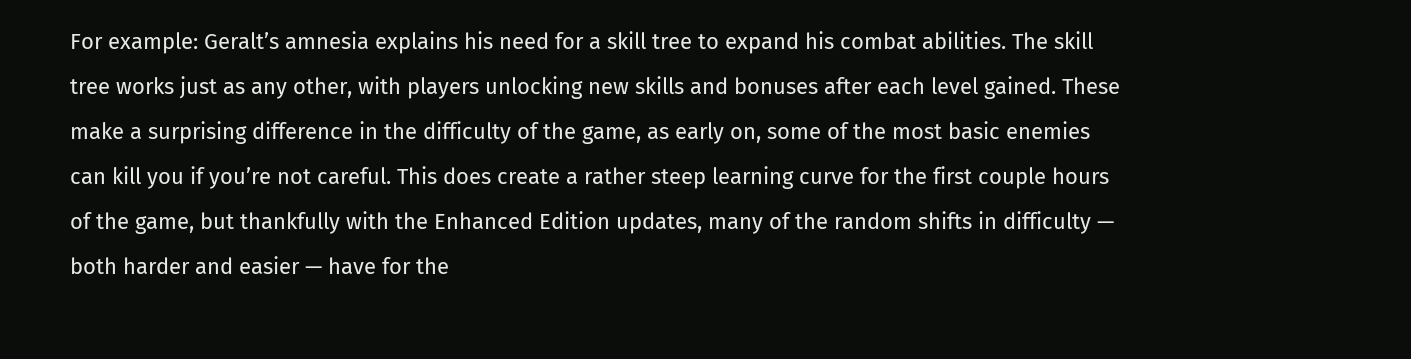For example: Geralt’s amnesia explains his need for a skill tree to expand his combat abilities. The skill tree works just as any other, with players unlocking new skills and bonuses after each level gained. These make a surprising difference in the difficulty of the game, as early on, some of the most basic enemies can kill you if you’re not careful. This does create a rather steep learning curve for the first couple hours of the game, but thankfully with the Enhanced Edition updates, many of the random shifts in difficulty — both harder and easier — have for the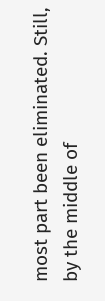most part been eliminated. Still, by the middle of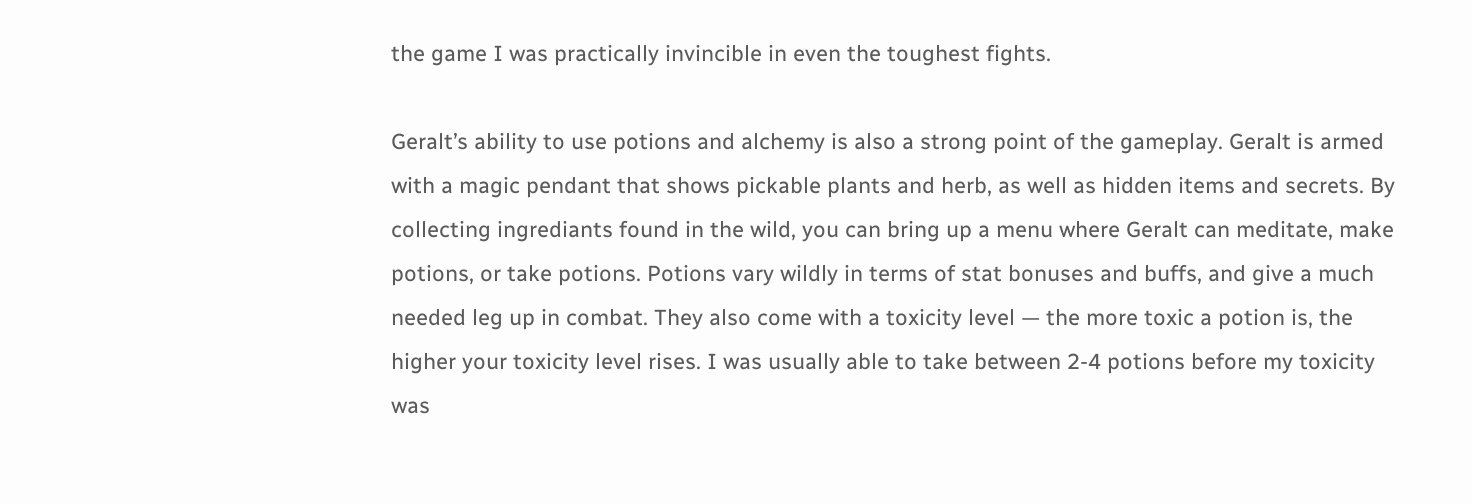the game I was practically invincible in even the toughest fights.

Geralt’s ability to use potions and alchemy is also a strong point of the gameplay. Geralt is armed with a magic pendant that shows pickable plants and herb, as well as hidden items and secrets. By collecting ingrediants found in the wild, you can bring up a menu where Geralt can meditate, make potions, or take potions. Potions vary wildly in terms of stat bonuses and buffs, and give a much needed leg up in combat. They also come with a toxicity level — the more toxic a potion is, the higher your toxicity level rises. I was usually able to take between 2-4 potions before my toxicity was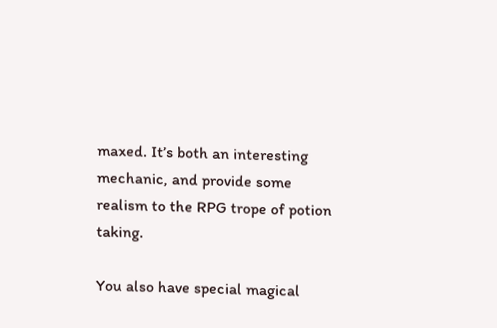maxed. It’s both an interesting mechanic, and provide some realism to the RPG trope of potion taking.

You also have special magical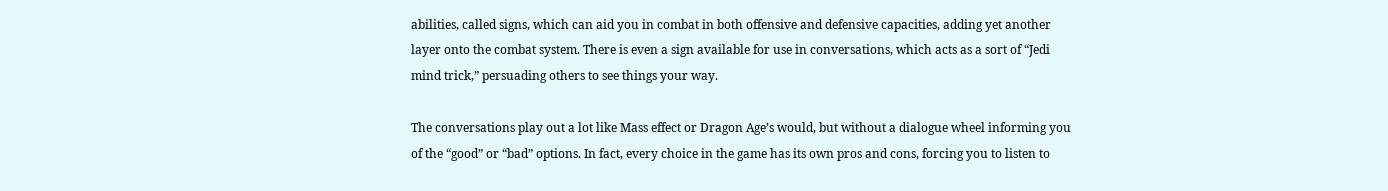abilities, called signs, which can aid you in combat in both offensive and defensive capacities, adding yet another layer onto the combat system. There is even a sign available for use in conversations, which acts as a sort of “Jedi mind trick,” persuading others to see things your way.

The conversations play out a lot like Mass effect or Dragon Age’s would, but without a dialogue wheel informing you of the “good” or “bad” options. In fact, every choice in the game has its own pros and cons, forcing you to listen to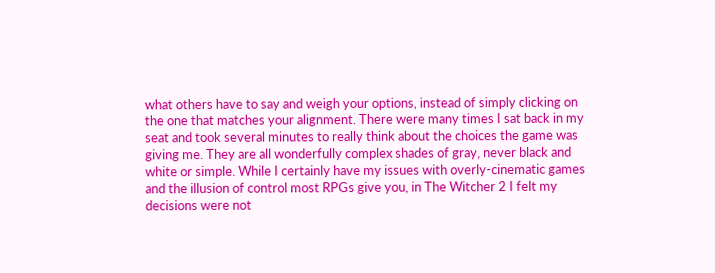what others have to say and weigh your options, instead of simply clicking on the one that matches your alignment. There were many times I sat back in my seat and took several minutes to really think about the choices the game was giving me. They are all wonderfully complex shades of gray, never black and white or simple. While I certainly have my issues with overly-cinematic games and the illusion of control most RPGs give you, in The Witcher 2 I felt my decisions were not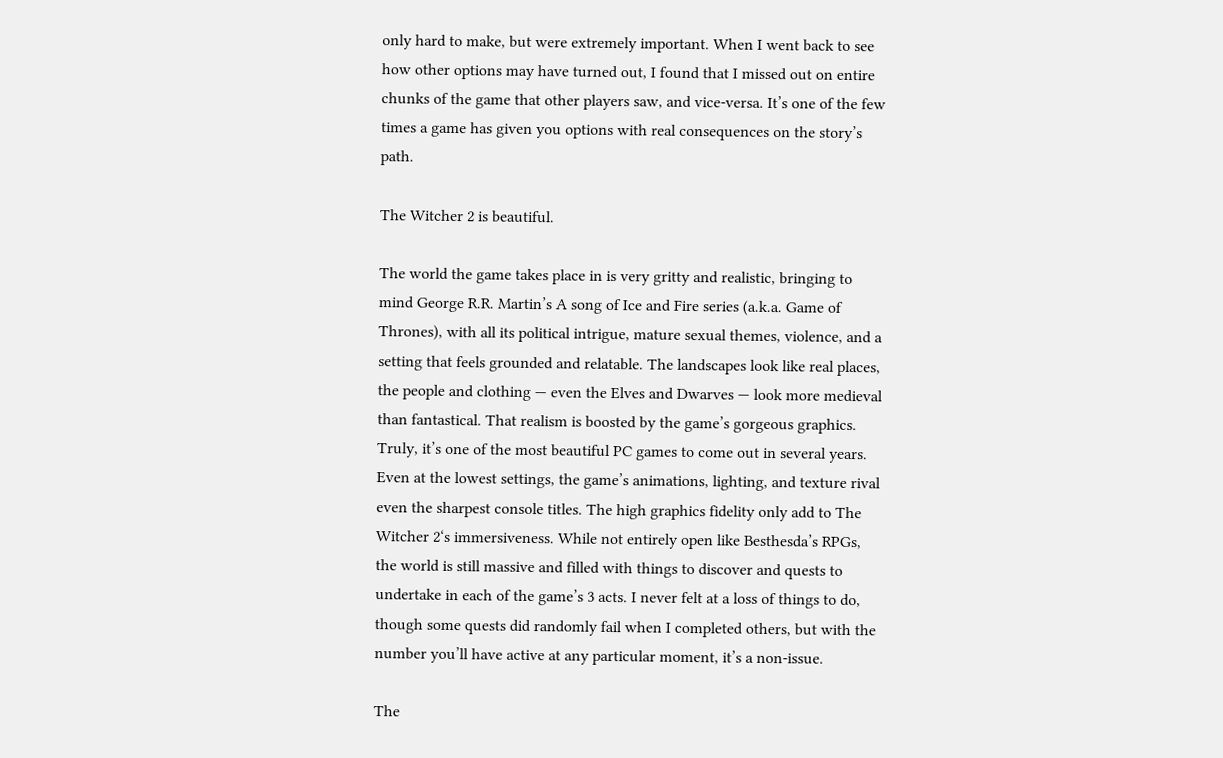only hard to make, but were extremely important. When I went back to see how other options may have turned out, I found that I missed out on entire chunks of the game that other players saw, and vice-versa. It’s one of the few times a game has given you options with real consequences on the story’s path.

The Witcher 2 is beautiful.

The world the game takes place in is very gritty and realistic, bringing to mind George R.R. Martin’s A song of Ice and Fire series (a.k.a. Game of Thrones), with all its political intrigue, mature sexual themes, violence, and a setting that feels grounded and relatable. The landscapes look like real places, the people and clothing — even the Elves and Dwarves — look more medieval than fantastical. That realism is boosted by the game’s gorgeous graphics. Truly, it’s one of the most beautiful PC games to come out in several years. Even at the lowest settings, the game’s animations, lighting, and texture rival even the sharpest console titles. The high graphics fidelity only add to The Witcher 2‘s immersiveness. While not entirely open like Besthesda’s RPGs, the world is still massive and filled with things to discover and quests to undertake in each of the game’s 3 acts. I never felt at a loss of things to do, though some quests did randomly fail when I completed others, but with the number you’ll have active at any particular moment, it’s a non-issue.

The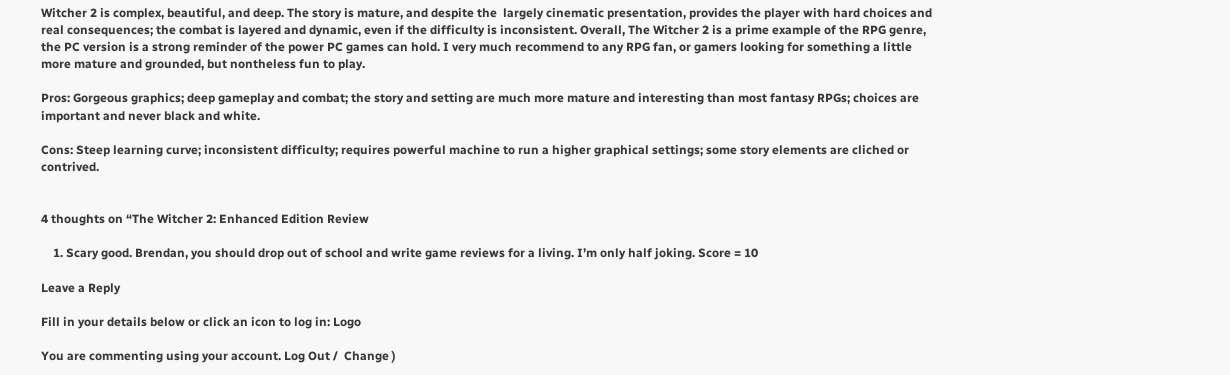Witcher 2 is complex, beautiful, and deep. The story is mature, and despite the  largely cinematic presentation, provides the player with hard choices and real consequences; the combat is layered and dynamic, even if the difficulty is inconsistent. Overall, The Witcher 2 is a prime example of the RPG genre, the PC version is a strong reminder of the power PC games can hold. I very much recommend to any RPG fan, or gamers looking for something a little more mature and grounded, but nontheless fun to play.

Pros: Gorgeous graphics; deep gameplay and combat; the story and setting are much more mature and interesting than most fantasy RPGs; choices are important and never black and white.

Cons: Steep learning curve; inconsistent difficulty; requires powerful machine to run a higher graphical settings; some story elements are cliched or contrived.


4 thoughts on “The Witcher 2: Enhanced Edition Review

    1. Scary good. Brendan, you should drop out of school and write game reviews for a living. I’m only half joking. Score = 10

Leave a Reply

Fill in your details below or click an icon to log in: Logo

You are commenting using your account. Log Out /  Change )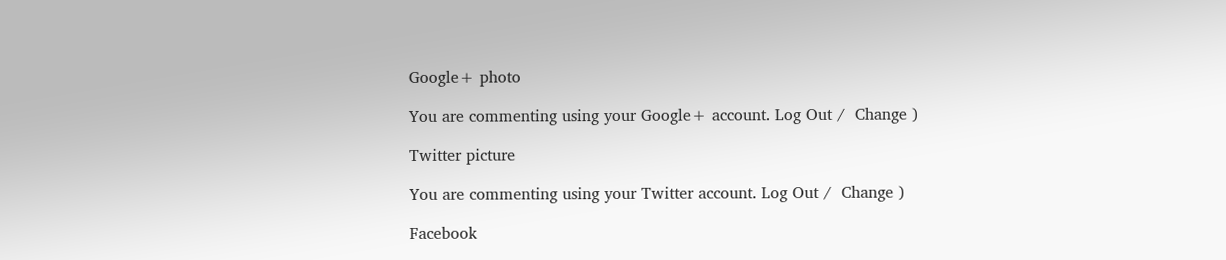Google+ photo

You are commenting using your Google+ account. Log Out /  Change )

Twitter picture

You are commenting using your Twitter account. Log Out /  Change )

Facebook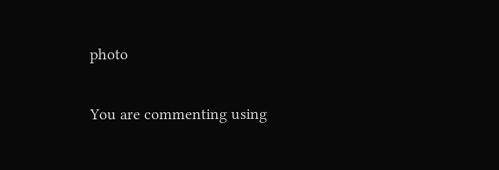photo

You are commenting using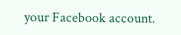your Facebook account.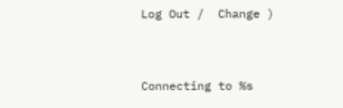Log Out /  Change )


Connecting to %s